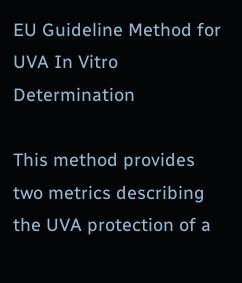EU Guideline Method for UVA In Vitro Determination

This method provides two metrics describing the UVA protection of a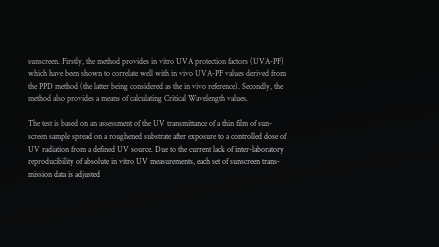sunscreen. Firstly, the method provides in vitro UVA protection factors (UVA-PF) which have been shown to correlate well with in vivo UVA-PF values derived from the PPD method (the latter being considered as the in vivo reference). Secondly, the method also provides a means of calculating Critical Wavelength values.

The test is based on an assessment of the UV transmittance of a thin film of sun-screen sample spread on a roughened substrate after exposure to a controlled dose of UV radiation from a defined UV source. Due to the current lack of inter-laboratory reproducibility of absolute in vitro UV measurements, each set of sunscreen trans-mission data is adjusted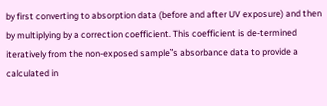by first converting to absorption data (before and after UV exposure) and then by multiplying by a correction coefficient. This coefficient is de-termined iteratively from the non-exposed sample‟s absorbance data to provide a calculated in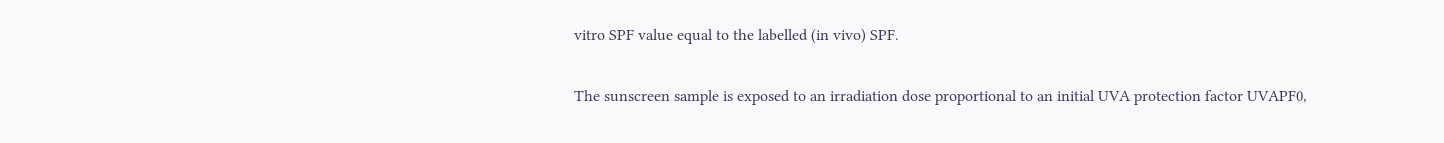vitro SPF value equal to the labelled (in vivo) SPF.

The sunscreen sample is exposed to an irradiation dose proportional to an initial UVA protection factor UVAPF0,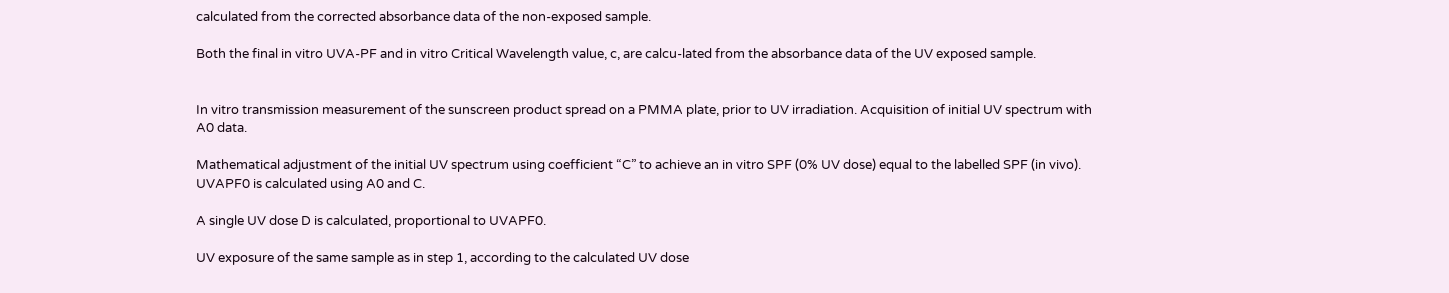calculated from the corrected absorbance data of the non-exposed sample.

Both the final in vitro UVA-PF and in vitro Critical Wavelength value, c, are calcu-lated from the absorbance data of the UV exposed sample.


In vitro transmission measurement of the sunscreen product spread on a PMMA plate, prior to UV irradiation. Acquisition of initial UV spectrum with A0 data.

Mathematical adjustment of the initial UV spectrum using coefficient “C” to achieve an in vitro SPF (0% UV dose) equal to the labelled SPF (in vivo). UVAPF0 is calculated using A0 and C.

A single UV dose D is calculated, proportional to UVAPF0.

UV exposure of the same sample as in step 1, according to the calculated UV dose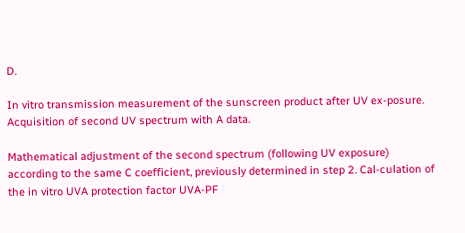D.

In vitro transmission measurement of the sunscreen product after UV ex-posure. Acquisition of second UV spectrum with A data.

Mathematical adjustment of the second spectrum (following UV exposure) according to the same C coefficient, previously determined in step 2. Cal-culation of the in vitro UVA protection factor UVA-PF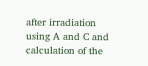after irradiation using A and C and calculation of the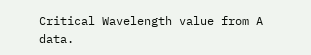Critical Wavelength value from A data.